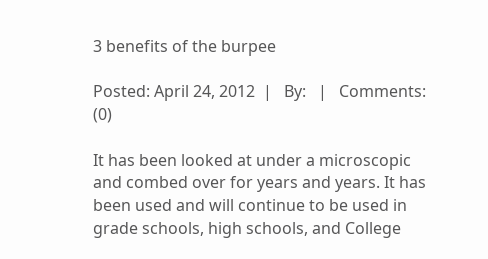3 benefits of the burpee

Posted: April 24, 2012  |   By:   |   Comments: (0)

It has been looked at under a microscopic and combed over for years and years. It has been used and will continue to be used in grade schools, high schools, and College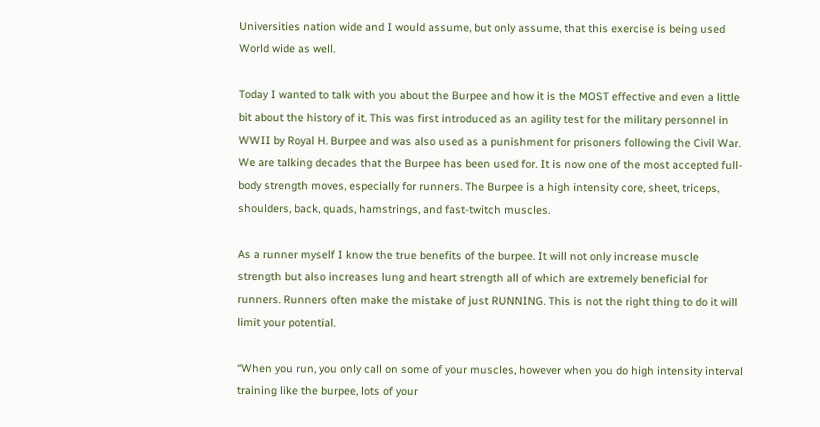Universities nation wide and I would assume, but only assume, that this exercise is being used World wide as well.

Today I wanted to talk with you about the Burpee and how it is the MOST effective and even a little bit about the history of it. This was first introduced as an agility test for the military personnel in WWII by Royal H. Burpee and was also used as a punishment for prisoners following the Civil War. We are talking decades that the Burpee has been used for. It is now one of the most accepted full-body strength moves, especially for runners. The Burpee is a high intensity core, sheet, triceps, shoulders, back, quads, hamstrings, and fast-twitch muscles.

As a runner myself I know the true benefits of the burpee. It will not only increase muscle strength but also increases lung and heart strength all of which are extremely beneficial for runners. Runners often make the mistake of just RUNNING. This is not the right thing to do it will limit your potential.

“When you run, you only call on some of your muscles, however when you do high intensity interval training like the burpee, lots of your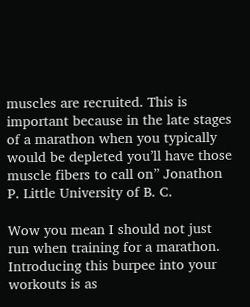muscles are recruited. This is important because in the late stages of a marathon when you typically would be depleted you’ll have those muscle fibers to call on” Jonathon P. Little University of B. C.

Wow you mean I should not just run when training for a marathon. Introducing this burpee into your workouts is as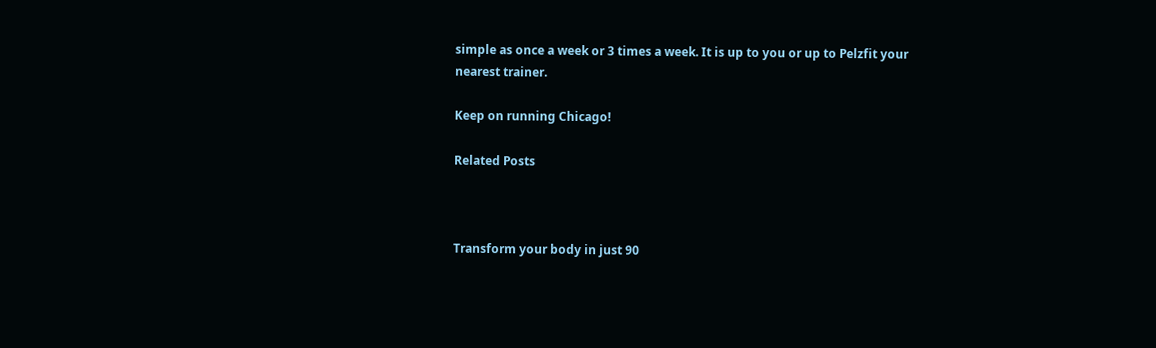simple as once a week or 3 times a week. It is up to you or up to Pelzfit your nearest trainer.

Keep on running Chicago!

Related Posts



Transform your body in just 90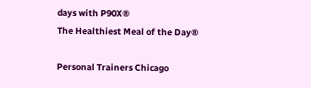days with P90X®
The Healthiest Meal of the Day®

Personal Trainers Chicago